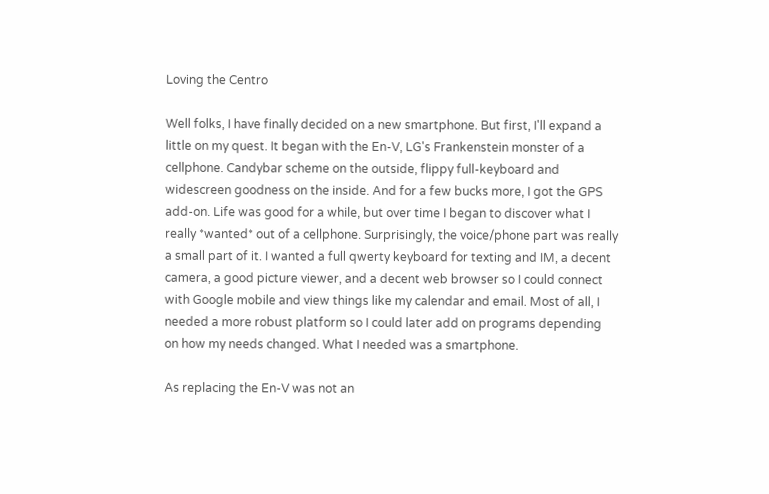Loving the Centro

Well folks, I have finally decided on a new smartphone. But first, I'll expand a little on my quest. It began with the En-V, LG's Frankenstein monster of a cellphone. Candybar scheme on the outside, flippy full-keyboard and widescreen goodness on the inside. And for a few bucks more, I got the GPS add-on. Life was good for a while, but over time I began to discover what I really *wanted* out of a cellphone. Surprisingly, the voice/phone part was really a small part of it. I wanted a full qwerty keyboard for texting and IM, a decent camera, a good picture viewer, and a decent web browser so I could connect with Google mobile and view things like my calendar and email. Most of all, I needed a more robust platform so I could later add on programs depending on how my needs changed. What I needed was a smartphone.

As replacing the En-V was not an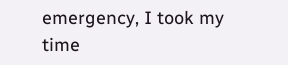emergency, I took my time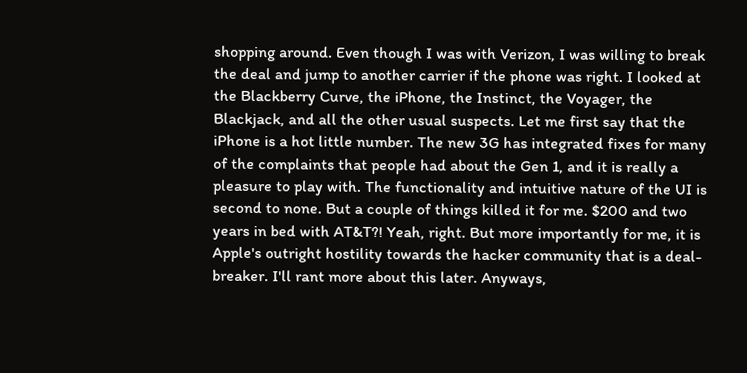shopping around. Even though I was with Verizon, I was willing to break the deal and jump to another carrier if the phone was right. I looked at the Blackberry Curve, the iPhone, the Instinct, the Voyager, the Blackjack, and all the other usual suspects. Let me first say that the iPhone is a hot little number. The new 3G has integrated fixes for many of the complaints that people had about the Gen 1, and it is really a pleasure to play with. The functionality and intuitive nature of the UI is second to none. But a couple of things killed it for me. $200 and two years in bed with AT&T?! Yeah, right. But more importantly for me, it is Apple's outright hostility towards the hacker community that is a deal-breaker. I'll rant more about this later. Anyways,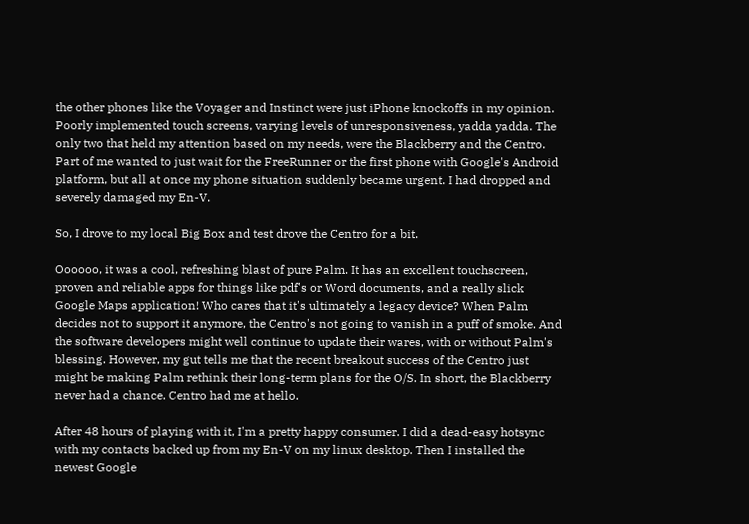the other phones like the Voyager and Instinct were just iPhone knockoffs in my opinion. Poorly implemented touch screens, varying levels of unresponsiveness, yadda yadda. The only two that held my attention based on my needs, were the Blackberry and the Centro. Part of me wanted to just wait for the FreeRunner or the first phone with Google's Android platform, but all at once my phone situation suddenly became urgent. I had dropped and severely damaged my En-V.

So, I drove to my local Big Box and test drove the Centro for a bit.

Oooooo, it was a cool, refreshing blast of pure Palm. It has an excellent touchscreen, proven and reliable apps for things like pdf's or Word documents, and a really slick Google Maps application! Who cares that it's ultimately a legacy device? When Palm decides not to support it anymore, the Centro's not going to vanish in a puff of smoke. And the software developers might well continue to update their wares, with or without Palm's blessing. However, my gut tells me that the recent breakout success of the Centro just might be making Palm rethink their long-term plans for the O/S. In short, the Blackberry never had a chance. Centro had me at hello.

After 48 hours of playing with it, I'm a pretty happy consumer. I did a dead-easy hotsync with my contacts backed up from my En-V on my linux desktop. Then I installed the newest Google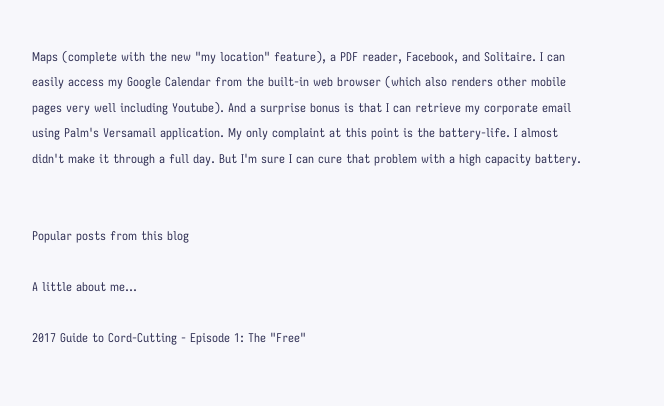Maps (complete with the new "my location" feature), a PDF reader, Facebook, and Solitaire. I can easily access my Google Calendar from the built-in web browser (which also renders other mobile pages very well including Youtube). And a surprise bonus is that I can retrieve my corporate email using Palm's Versamail application. My only complaint at this point is the battery-life. I almost didn't make it through a full day. But I'm sure I can cure that problem with a high capacity battery.


Popular posts from this blog

A little about me...

2017 Guide to Cord-Cutting - Episode 1: The "Free"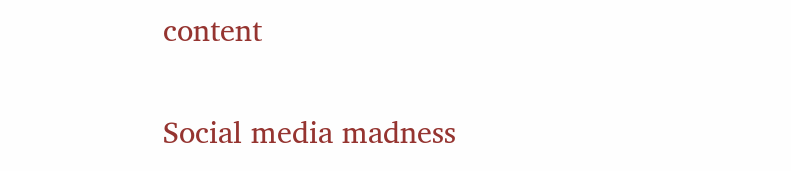content

Social media madness